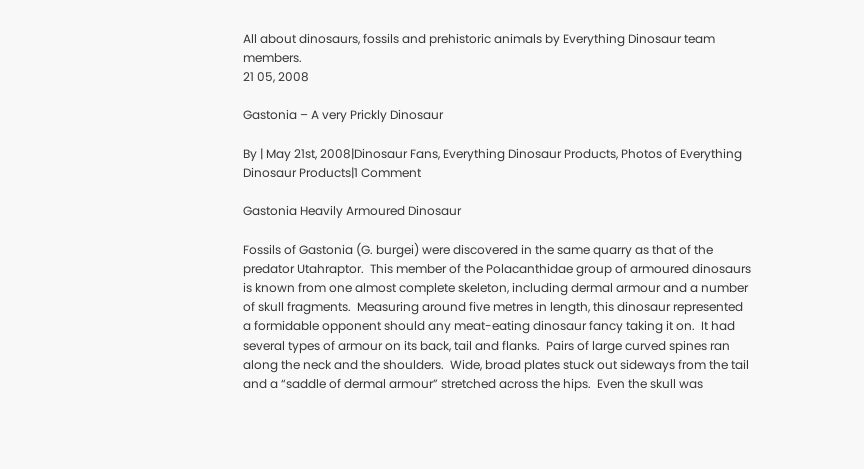All about dinosaurs, fossils and prehistoric animals by Everything Dinosaur team members.
21 05, 2008

Gastonia – A very Prickly Dinosaur

By | May 21st, 2008|Dinosaur Fans, Everything Dinosaur Products, Photos of Everything Dinosaur Products|1 Comment

Gastonia Heavily Armoured Dinosaur

Fossils of Gastonia (G. burgei) were discovered in the same quarry as that of the predator Utahraptor.  This member of the Polacanthidae group of armoured dinosaurs is known from one almost complete skeleton, including dermal armour and a number of skull fragments.  Measuring around five metres in length, this dinosaur represented a formidable opponent should any meat-eating dinosaur fancy taking it on.  It had several types of armour on its back, tail and flanks.  Pairs of large curved spines ran along the neck and the shoulders.  Wide, broad plates stuck out sideways from the tail and a “saddle of dermal armour” stretched across the hips.  Even the skull was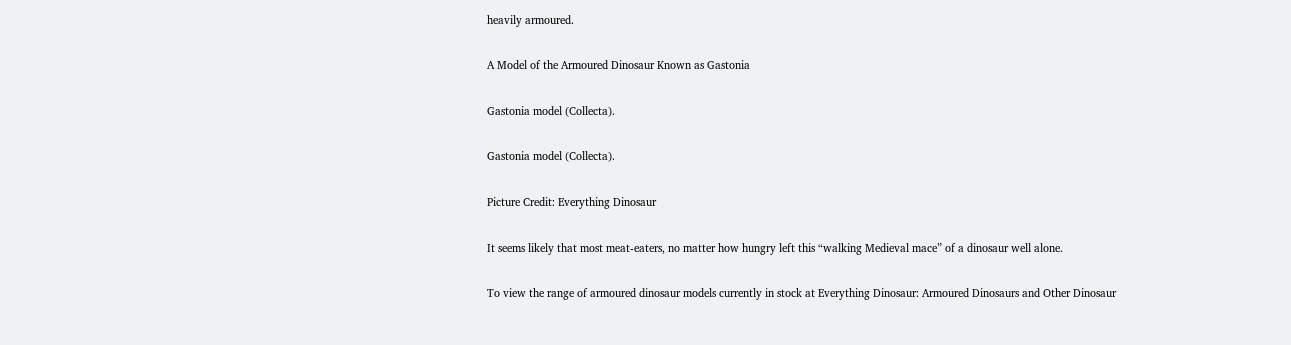heavily armoured.

A Model of the Armoured Dinosaur Known as Gastonia

Gastonia model (Collecta).

Gastonia model (Collecta).

Picture Credit: Everything Dinosaur

It seems likely that most meat-eaters, no matter how hungry left this “walking Medieval mace” of a dinosaur well alone.

To view the range of armoured dinosaur models currently in stock at Everything Dinosaur: Armoured Dinosaurs and Other Dinosaur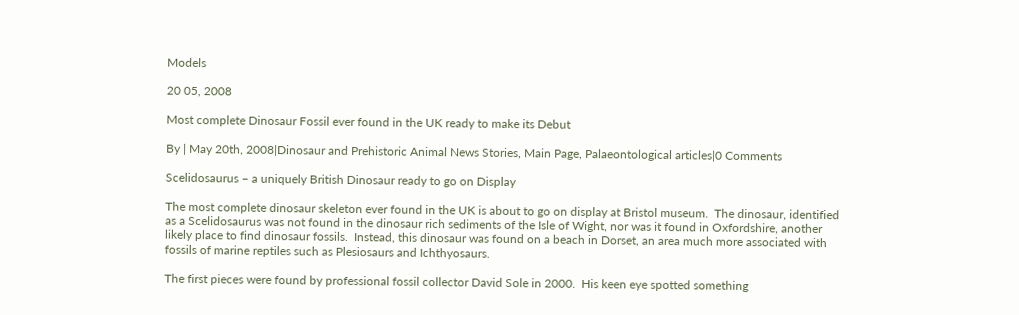Models

20 05, 2008

Most complete Dinosaur Fossil ever found in the UK ready to make its Debut

By | May 20th, 2008|Dinosaur and Prehistoric Animal News Stories, Main Page, Palaeontological articles|0 Comments

Scelidosaurus – a uniquely British Dinosaur ready to go on Display

The most complete dinosaur skeleton ever found in the UK is about to go on display at Bristol museum.  The dinosaur, identified as a Scelidosaurus was not found in the dinosaur rich sediments of the Isle of Wight, nor was it found in Oxfordshire, another likely place to find dinosaur fossils.  Instead, this dinosaur was found on a beach in Dorset, an area much more associated with fossils of marine reptiles such as Plesiosaurs and Ichthyosaurs.

The first pieces were found by professional fossil collector David Sole in 2000.  His keen eye spotted something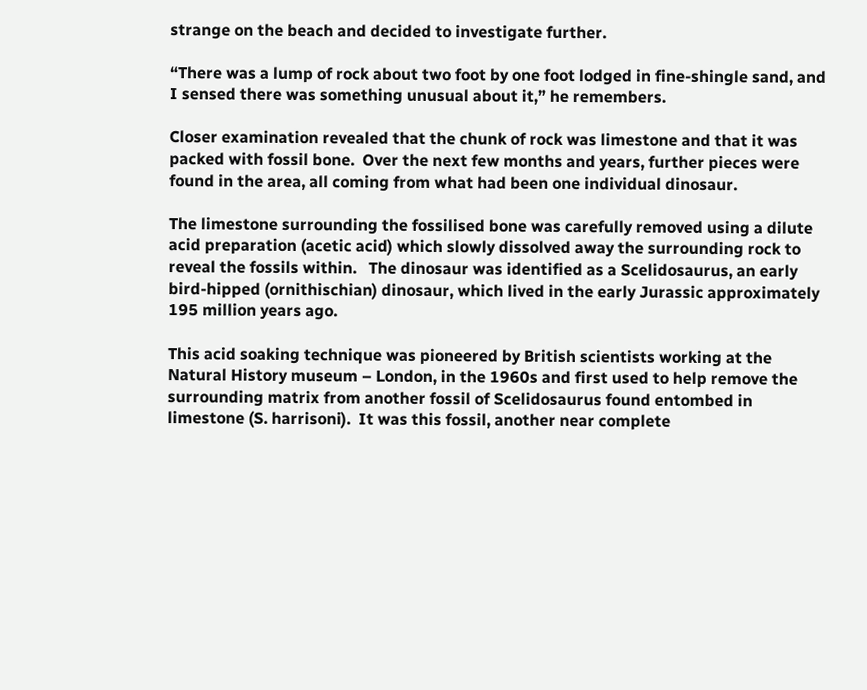strange on the beach and decided to investigate further.

“There was a lump of rock about two foot by one foot lodged in fine-shingle sand, and I sensed there was something unusual about it,” he remembers.

Closer examination revealed that the chunk of rock was limestone and that it was packed with fossil bone.  Over the next few months and years, further pieces were found in the area, all coming from what had been one individual dinosaur.

The limestone surrounding the fossilised bone was carefully removed using a dilute acid preparation (acetic acid) which slowly dissolved away the surrounding rock to reveal the fossils within.   The dinosaur was identified as a Scelidosaurus, an early bird-hipped (ornithischian) dinosaur, which lived in the early Jurassic approximately 195 million years ago.

This acid soaking technique was pioneered by British scientists working at the Natural History museum – London, in the 1960s and first used to help remove the surrounding matrix from another fossil of Scelidosaurus found entombed in limestone (S. harrisoni).  It was this fossil, another near complete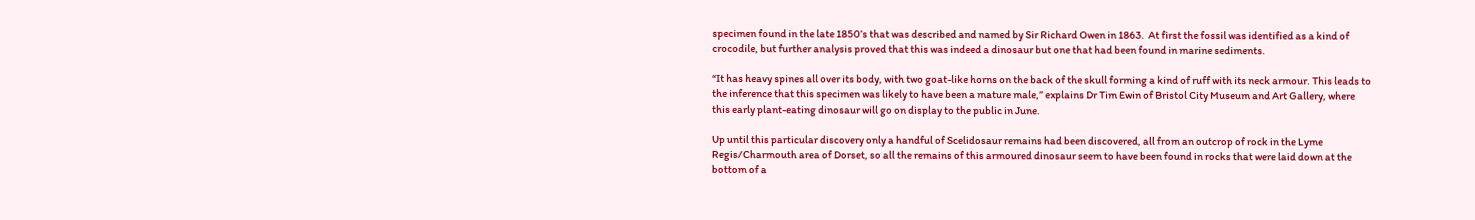specimen found in the late 1850’s that was described and named by Sir Richard Owen in 1863.  At first the fossil was identified as a kind of crocodile, but further analysis proved that this was indeed a dinosaur but one that had been found in marine sediments.

“It has heavy spines all over its body, with two goat-like horns on the back of the skull forming a kind of ruff with its neck armour. This leads to the inference that this specimen was likely to have been a mature male,” explains Dr Tim Ewin of Bristol City Museum and Art Gallery, where this early plant-eating dinosaur will go on display to the public in June.

Up until this particular discovery only a handful of Scelidosaur remains had been discovered, all from an outcrop of rock in the Lyme Regis/Charmouth area of Dorset, so all the remains of this armoured dinosaur seem to have been found in rocks that were laid down at the bottom of a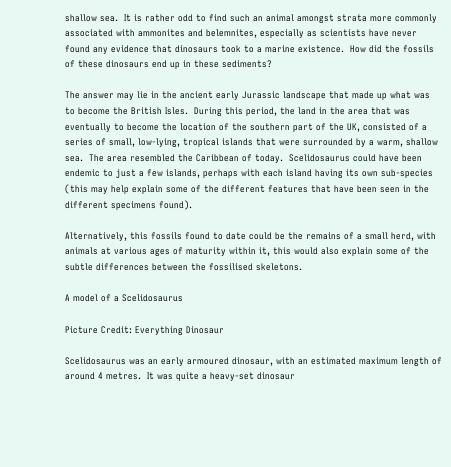shallow sea.  It is rather odd to find such an animal amongst strata more commonly associated with ammonites and belemnites, especially as scientists have never found any evidence that dinosaurs took to a marine existence.  How did the fossils of these dinosaurs end up in these sediments?

The answer may lie in the ancient early Jurassic landscape that made up what was to become the British Isles.  During this period, the land in the area that was eventually to become the location of the southern part of the UK, consisted of a series of small, low-lying, tropical islands that were surrounded by a warm, shallow sea.  The area resembled the Caribbean of today.  Scelidosaurus could have been endemic to just a few islands, perhaps with each island having its own sub-species (this may help explain some of the different features that have been seen in the different specimens found).

Alternatively, this fossils found to date could be the remains of a small herd, with animals at various ages of maturity within it, this would also explain some of the subtle differences between the fossilised skeletons.

A model of a Scelidosaurus

Picture Credit: Everything Dinosaur

Scelidosaurus was an early armoured dinosaur, with an estimated maximum length of around 4 metres.  It was quite a heavy-set dinosaur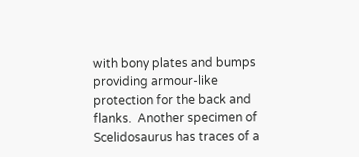with bony plates and bumps providing armour-like protection for the back and flanks.  Another specimen of Scelidosaurus has traces of a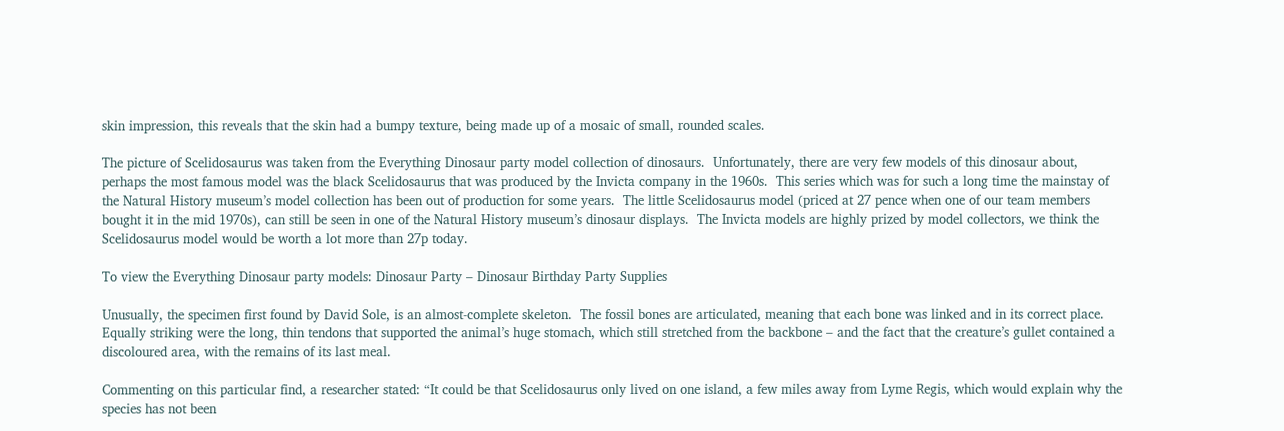skin impression, this reveals that the skin had a bumpy texture, being made up of a mosaic of small, rounded scales.

The picture of Scelidosaurus was taken from the Everything Dinosaur party model collection of dinosaurs.  Unfortunately, there are very few models of this dinosaur about, perhaps the most famous model was the black Scelidosaurus that was produced by the Invicta company in the 1960s.  This series which was for such a long time the mainstay of the Natural History museum’s model collection has been out of production for some years.  The little Scelidosaurus model (priced at 27 pence when one of our team members bought it in the mid 1970s), can still be seen in one of the Natural History museum’s dinosaur displays.  The Invicta models are highly prized by model collectors, we think the Scelidosaurus model would be worth a lot more than 27p today.

To view the Everything Dinosaur party models: Dinosaur Party – Dinosaur Birthday Party Supplies

Unusually, the specimen first found by David Sole, is an almost-complete skeleton.  The fossil bones are articulated, meaning that each bone was linked and in its correct place. Equally striking were the long, thin tendons that supported the animal’s huge stomach, which still stretched from the backbone – and the fact that the creature’s gullet contained a discoloured area, with the remains of its last meal.

Commenting on this particular find, a researcher stated: “It could be that Scelidosaurus only lived on one island, a few miles away from Lyme Regis, which would explain why the species has not been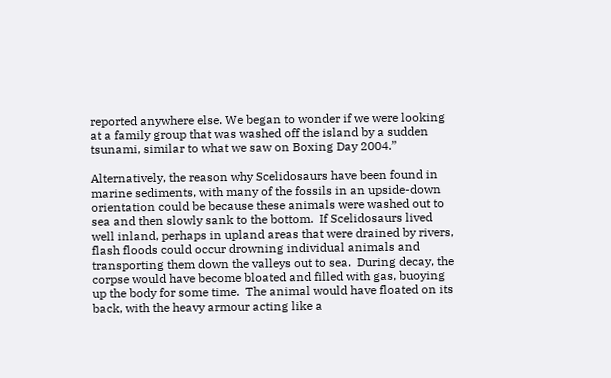reported anywhere else. We began to wonder if we were looking at a family group that was washed off the island by a sudden tsunami, similar to what we saw on Boxing Day 2004.”

Alternatively, the reason why Scelidosaurs have been found in marine sediments, with many of the fossils in an upside-down orientation could be because these animals were washed out to sea and then slowly sank to the bottom.  If Scelidosaurs lived well inland, perhaps in upland areas that were drained by rivers, flash floods could occur drowning individual animals and transporting them down the valleys out to sea.  During decay, the corpse would have become bloated and filled with gas, buoying up the body for some time.  The animal would have floated on its back, with the heavy armour acting like a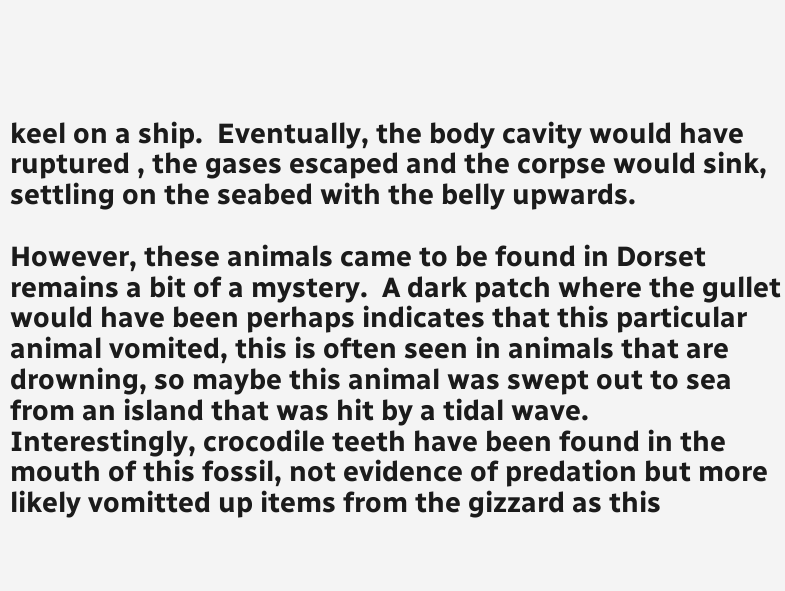keel on a ship.  Eventually, the body cavity would have ruptured , the gases escaped and the corpse would sink, settling on the seabed with the belly upwards.

However, these animals came to be found in Dorset remains a bit of a mystery.  A dark patch where the gullet would have been perhaps indicates that this particular animal vomited, this is often seen in animals that are drowning, so maybe this animal was swept out to sea from an island that was hit by a tidal wave.  Interestingly, crocodile teeth have been found in the mouth of this fossil, not evidence of predation but more likely vomitted up items from the gizzard as this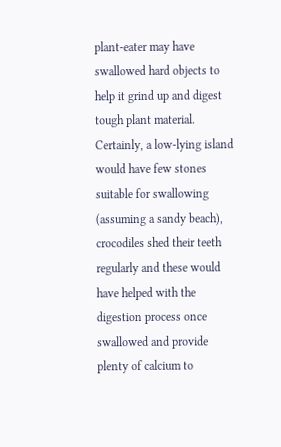plant-eater may have swallowed hard objects to help it grind up and digest tough plant material.  Certainly, a low-lying island would have few stones suitable for swallowing (assuming a sandy beach), crocodiles shed their teeth regularly and these would have helped with the digestion process once swallowed and provide plenty of calcium to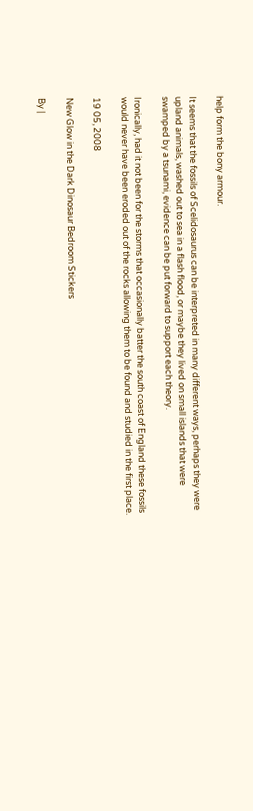help form the bony armour.

It seems that the fossils of Scelidosaurus can be interpreted in many different ways, perhaps they were upland animals, washed out to sea in a flash flood, or maybe they lived on small islands that were swamped by a tsunami, evidence can be put forward to support each theory.

Ironically, had it not been for the storms that occasionally batter the south coast of England these fossils would never have been eroded out of the rocks allowing them to be found and studied in the first place.

19 05, 2008

New Glow in the Dark Dinosaur Bedroom Stickers

By |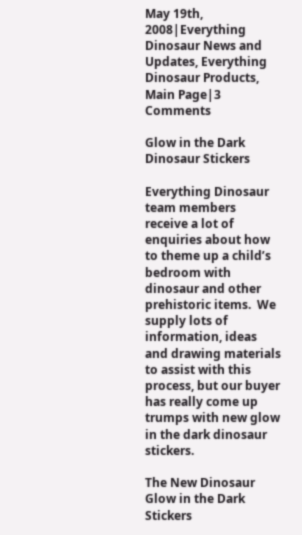May 19th, 2008|Everything Dinosaur News and Updates, Everything Dinosaur Products, Main Page|3 Comments

Glow in the Dark Dinosaur Stickers

Everything Dinosaur team members receive a lot of enquiries about how to theme up a child’s bedroom with dinosaur and other prehistoric items.  We supply lots of information, ideas and drawing materials to assist with this process, but our buyer has really come up trumps with new glow in the dark dinosaur stickers.

The New Dinosaur Glow in the Dark Stickers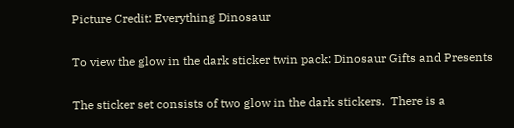Picture Credit: Everything Dinosaur

To view the glow in the dark sticker twin pack: Dinosaur Gifts and Presents

The sticker set consists of two glow in the dark stickers.  There is a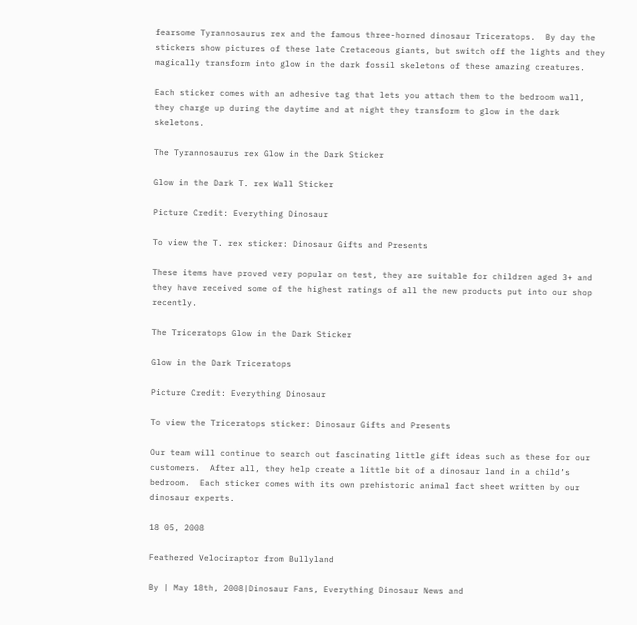fearsome Tyrannosaurus rex and the famous three-horned dinosaur Triceratops.  By day the stickers show pictures of these late Cretaceous giants, but switch off the lights and they magically transform into glow in the dark fossil skeletons of these amazing creatures.

Each sticker comes with an adhesive tag that lets you attach them to the bedroom wall, they charge up during the daytime and at night they transform to glow in the dark skeletons.

The Tyrannosaurus rex Glow in the Dark Sticker

Glow in the Dark T. rex Wall Sticker

Picture Credit: Everything Dinosaur

To view the T. rex sticker: Dinosaur Gifts and Presents

These items have proved very popular on test, they are suitable for children aged 3+ and they have received some of the highest ratings of all the new products put into our shop recently.

The Triceratops Glow in the Dark Sticker

Glow in the Dark Triceratops

Picture Credit: Everything Dinosaur

To view the Triceratops sticker: Dinosaur Gifts and Presents

Our team will continue to search out fascinating little gift ideas such as these for our customers.  After all, they help create a little bit of a dinosaur land in a child’s bedroom.  Each sticker comes with its own prehistoric animal fact sheet written by our dinosaur experts.

18 05, 2008

Feathered Velociraptor from Bullyland

By | May 18th, 2008|Dinosaur Fans, Everything Dinosaur News and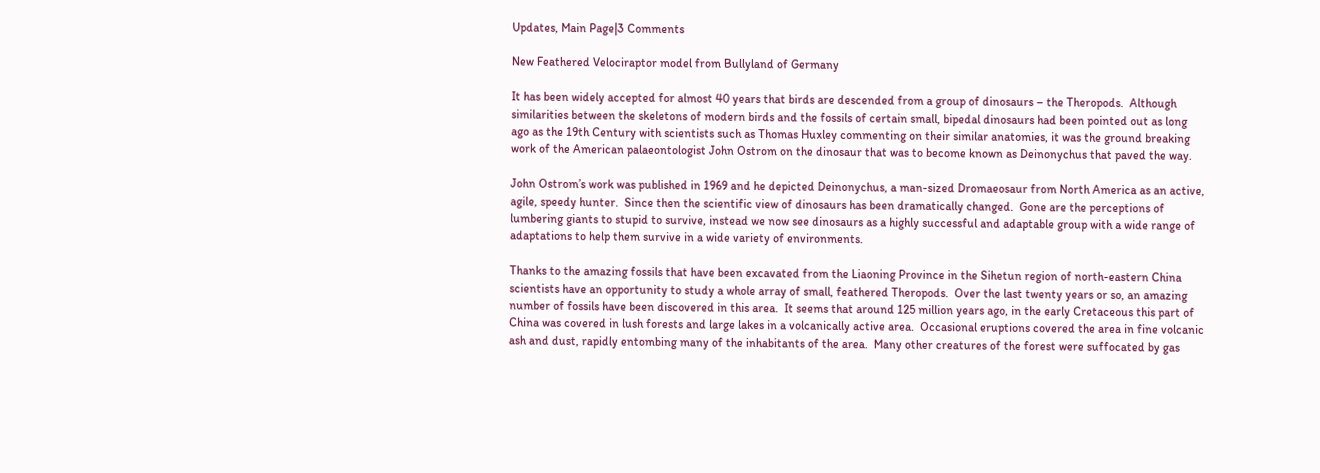Updates, Main Page|3 Comments

New Feathered Velociraptor model from Bullyland of Germany

It has been widely accepted for almost 40 years that birds are descended from a group of dinosaurs – the Theropods.  Although similarities between the skeletons of modern birds and the fossils of certain small, bipedal dinosaurs had been pointed out as long ago as the 19th Century with scientists such as Thomas Huxley commenting on their similar anatomies, it was the ground breaking work of the American palaeontologist John Ostrom on the dinosaur that was to become known as Deinonychus that paved the way.

John Ostrom’s work was published in 1969 and he depicted Deinonychus, a man-sized Dromaeosaur from North America as an active, agile, speedy hunter.  Since then the scientific view of dinosaurs has been dramatically changed.  Gone are the perceptions of lumbering giants to stupid to survive, instead we now see dinosaurs as a highly successful and adaptable group with a wide range of adaptations to help them survive in a wide variety of environments.

Thanks to the amazing fossils that have been excavated from the Liaoning Province in the Sihetun region of north-eastern China scientists have an opportunity to study a whole array of small, feathered Theropods.  Over the last twenty years or so, an amazing number of fossils have been discovered in this area.  It seems that around 125 million years ago, in the early Cretaceous this part of China was covered in lush forests and large lakes in a volcanically active area.  Occasional eruptions covered the area in fine volcanic ash and dust, rapidly entombing many of the inhabitants of the area.  Many other creatures of the forest were suffocated by gas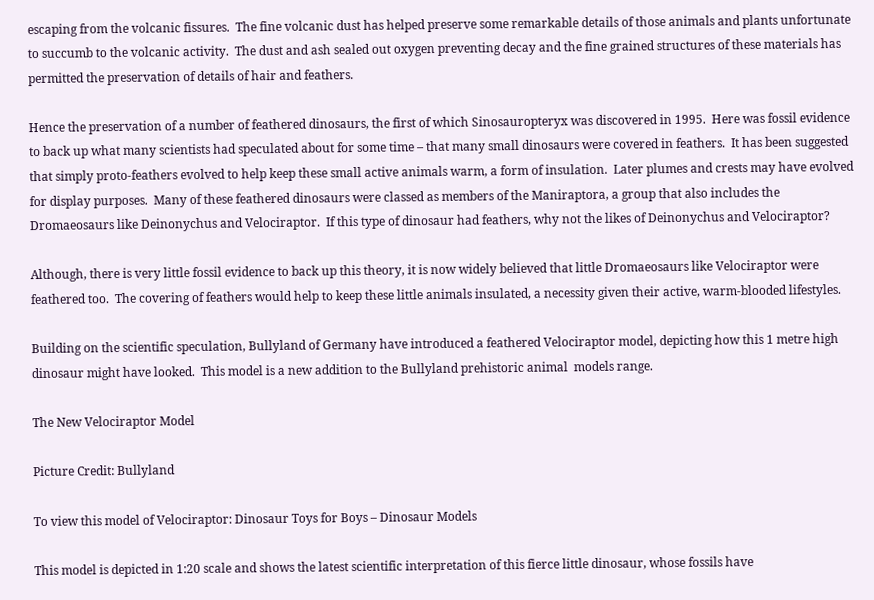escaping from the volcanic fissures.  The fine volcanic dust has helped preserve some remarkable details of those animals and plants unfortunate to succumb to the volcanic activity.  The dust and ash sealed out oxygen preventing decay and the fine grained structures of these materials has permitted the preservation of details of hair and feathers.

Hence the preservation of a number of feathered dinosaurs, the first of which Sinosauropteryx was discovered in 1995.  Here was fossil evidence to back up what many scientists had speculated about for some time – that many small dinosaurs were covered in feathers.  It has been suggested that simply proto-feathers evolved to help keep these small active animals warm, a form of insulation.  Later plumes and crests may have evolved for display purposes.  Many of these feathered dinosaurs were classed as members of the Maniraptora, a group that also includes the Dromaeosaurs like Deinonychus and Velociraptor.  If this type of dinosaur had feathers, why not the likes of Deinonychus and Velociraptor?

Although, there is very little fossil evidence to back up this theory, it is now widely believed that little Dromaeosaurs like Velociraptor were feathered too.  The covering of feathers would help to keep these little animals insulated, a necessity given their active, warm-blooded lifestyles.

Building on the scientific speculation, Bullyland of Germany have introduced a feathered Velociraptor model, depicting how this 1 metre high dinosaur might have looked.  This model is a new addition to the Bullyland prehistoric animal  models range.

The New Velociraptor Model

Picture Credit: Bullyland

To view this model of Velociraptor: Dinosaur Toys for Boys – Dinosaur Models

This model is depicted in 1:20 scale and shows the latest scientific interpretation of this fierce little dinosaur, whose fossils have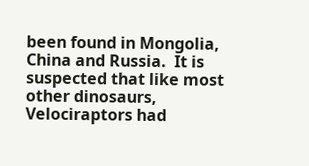been found in Mongolia, China and Russia.  It is suspected that like most other dinosaurs, Velociraptors had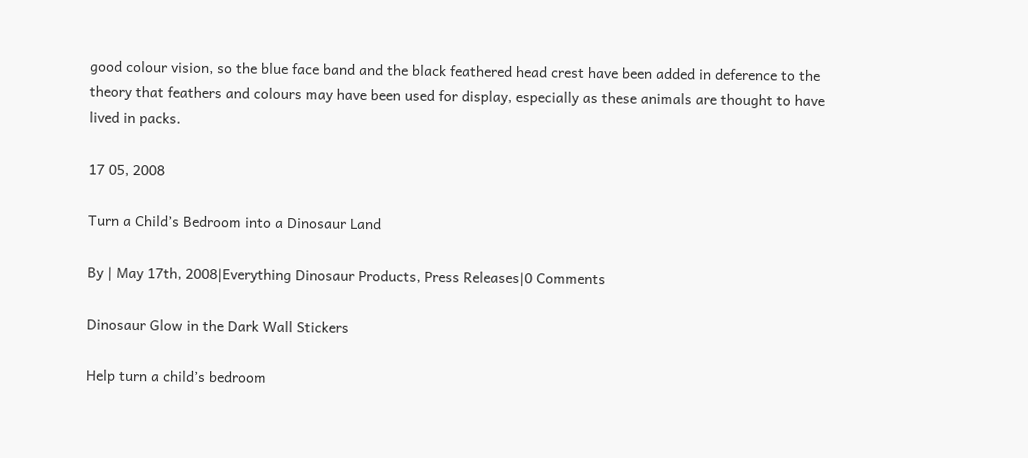good colour vision, so the blue face band and the black feathered head crest have been added in deference to the theory that feathers and colours may have been used for display, especially as these animals are thought to have lived in packs.

17 05, 2008

Turn a Child’s Bedroom into a Dinosaur Land

By | May 17th, 2008|Everything Dinosaur Products, Press Releases|0 Comments

Dinosaur Glow in the Dark Wall Stickers

Help turn a child’s bedroom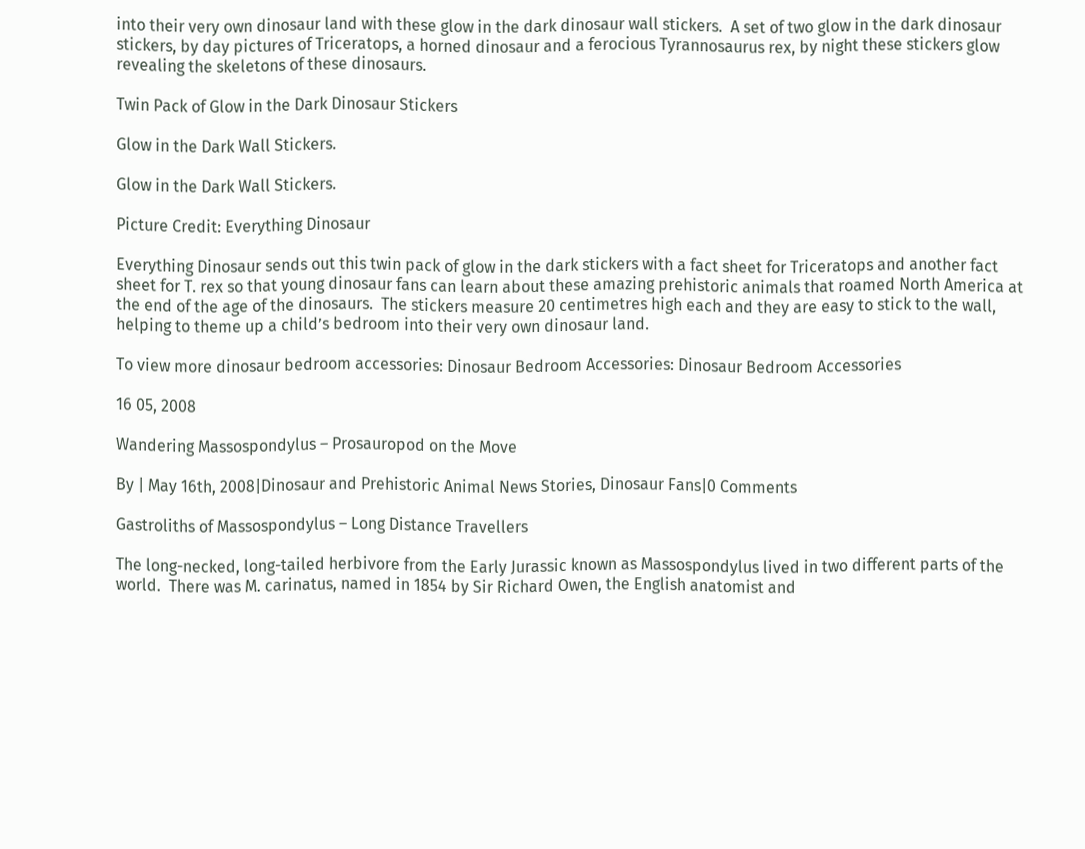into their very own dinosaur land with these glow in the dark dinosaur wall stickers.  A set of two glow in the dark dinosaur stickers, by day pictures of Triceratops, a horned dinosaur and a ferocious Tyrannosaurus rex, by night these stickers glow revealing the skeletons of these dinosaurs.

Twin Pack of Glow in the Dark Dinosaur Stickers

Glow in the Dark Wall Stickers.

Glow in the Dark Wall Stickers.

Picture Credit: Everything Dinosaur

Everything Dinosaur sends out this twin pack of glow in the dark stickers with a fact sheet for Triceratops and another fact sheet for T. rex so that young dinosaur fans can learn about these amazing prehistoric animals that roamed North America at the end of the age of the dinosaurs.  The stickers measure 20 centimetres high each and they are easy to stick to the wall, helping to theme up a child’s bedroom into their very own dinosaur land.

To view more dinosaur bedroom accessories: Dinosaur Bedroom Accessories: Dinosaur Bedroom Accessories

16 05, 2008

Wandering Massospondylus – Prosauropod on the Move

By | May 16th, 2008|Dinosaur and Prehistoric Animal News Stories, Dinosaur Fans|0 Comments

Gastroliths of Massospondylus – Long Distance Travellers

The long-necked, long-tailed herbivore from the Early Jurassic known as Massospondylus lived in two different parts of the world.  There was M. carinatus, named in 1854 by Sir Richard Owen, the English anatomist and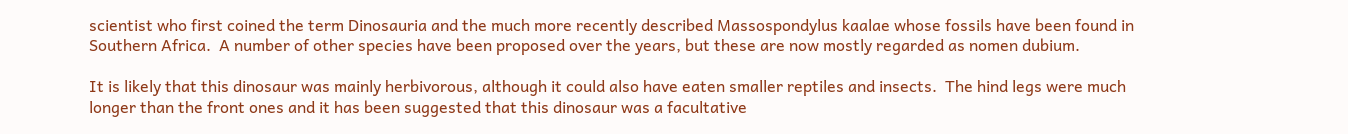scientist who first coined the term Dinosauria and the much more recently described Massospondylus kaalae whose fossils have been found in Southern Africa.  A number of other species have been proposed over the years, but these are now mostly regarded as nomen dubium.

It is likely that this dinosaur was mainly herbivorous, although it could also have eaten smaller reptiles and insects.  The hind legs were much longer than the front ones and it has been suggested that this dinosaur was a facultative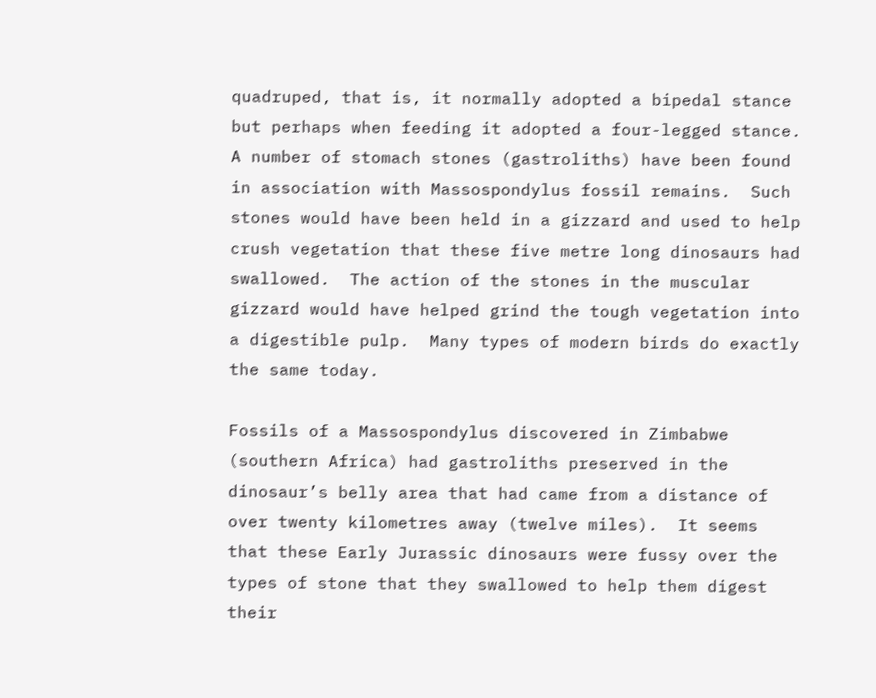quadruped, that is, it normally adopted a bipedal stance but perhaps when feeding it adopted a four-legged stance.  A number of stomach stones (gastroliths) have been found in association with Massospondylus fossil remains.  Such stones would have been held in a gizzard and used to help crush vegetation that these five metre long dinosaurs had swallowed.  The action of the stones in the muscular gizzard would have helped grind the tough vegetation into a digestible pulp.  Many types of modern birds do exactly the same today.

Fossils of a Massospondylus discovered in Zimbabwe (southern Africa) had gastroliths preserved in the dinosaur’s belly area that had came from a distance of over twenty kilometres away (twelve miles).  It seems that these Early Jurassic dinosaurs were fussy over the types of stone that they swallowed to help them digest their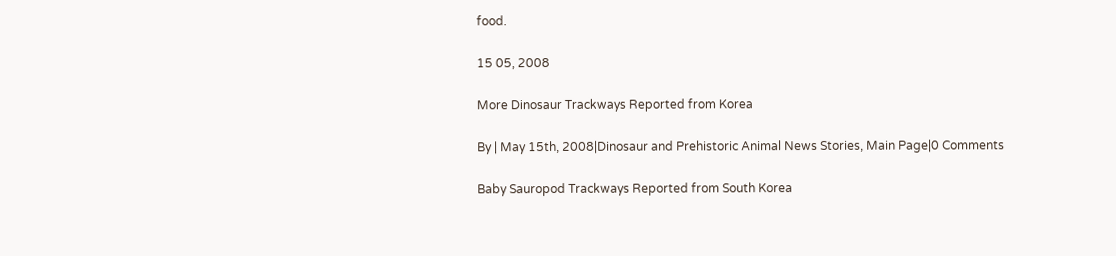food.

15 05, 2008

More Dinosaur Trackways Reported from Korea

By | May 15th, 2008|Dinosaur and Prehistoric Animal News Stories, Main Page|0 Comments

Baby Sauropod Trackways Reported from South Korea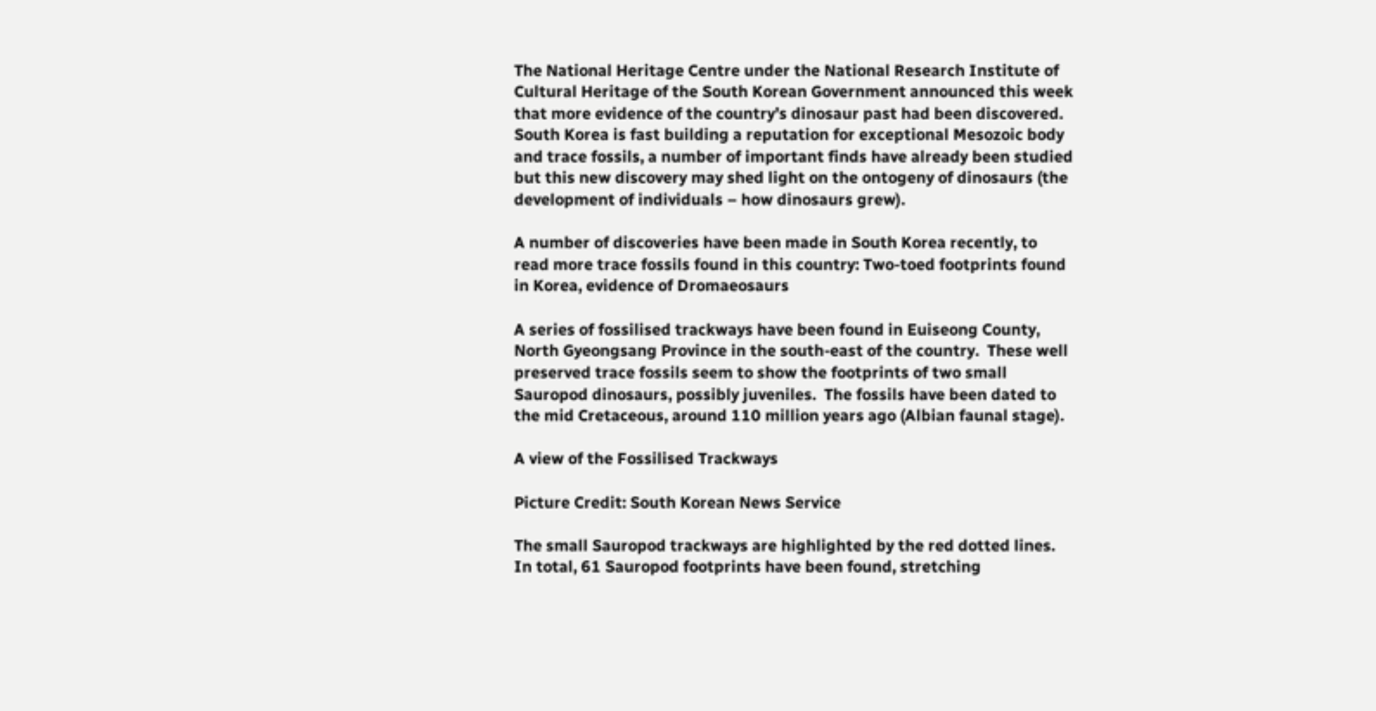The National Heritage Centre under the National Research Institute of Cultural Heritage of the South Korean Government announced this week that more evidence of the country’s dinosaur past had been discovered.  South Korea is fast building a reputation for exceptional Mesozoic body and trace fossils, a number of important finds have already been studied but this new discovery may shed light on the ontogeny of dinosaurs (the development of individuals – how dinosaurs grew).

A number of discoveries have been made in South Korea recently, to read more trace fossils found in this country: Two-toed footprints found in Korea, evidence of Dromaeosaurs

A series of fossilised trackways have been found in Euiseong County, North Gyeongsang Province in the south-east of the country.  These well preserved trace fossils seem to show the footprints of two small Sauropod dinosaurs, possibly juveniles.  The fossils have been dated to the mid Cretaceous, around 110 million years ago (Albian faunal stage).

A view of the Fossilised Trackways

Picture Credit: South Korean News Service

The small Sauropod trackways are highlighted by the red dotted lines.  In total, 61 Sauropod footprints have been found, stretching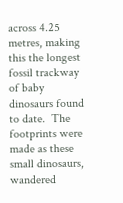across 4.25 metres, making this the longest fossil trackway of baby dinosaurs found to date.  The footprints were made as these small dinosaurs, wandered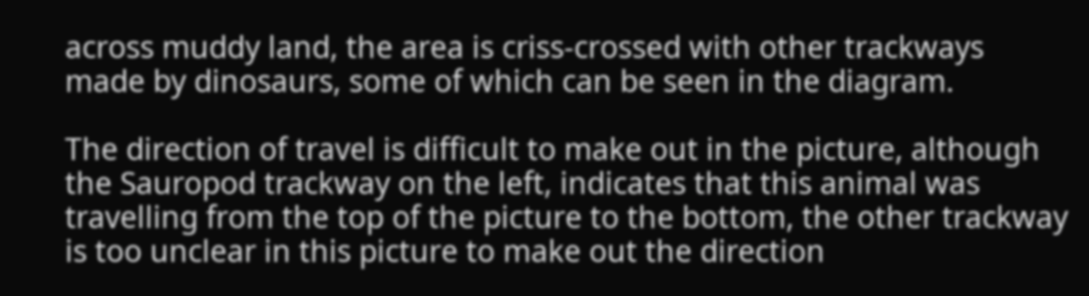across muddy land, the area is criss-crossed with other trackways made by dinosaurs, some of which can be seen in the diagram.

The direction of travel is difficult to make out in the picture, although the Sauropod trackway on the left, indicates that this animal was travelling from the top of the picture to the bottom, the other trackway is too unclear in this picture to make out the direction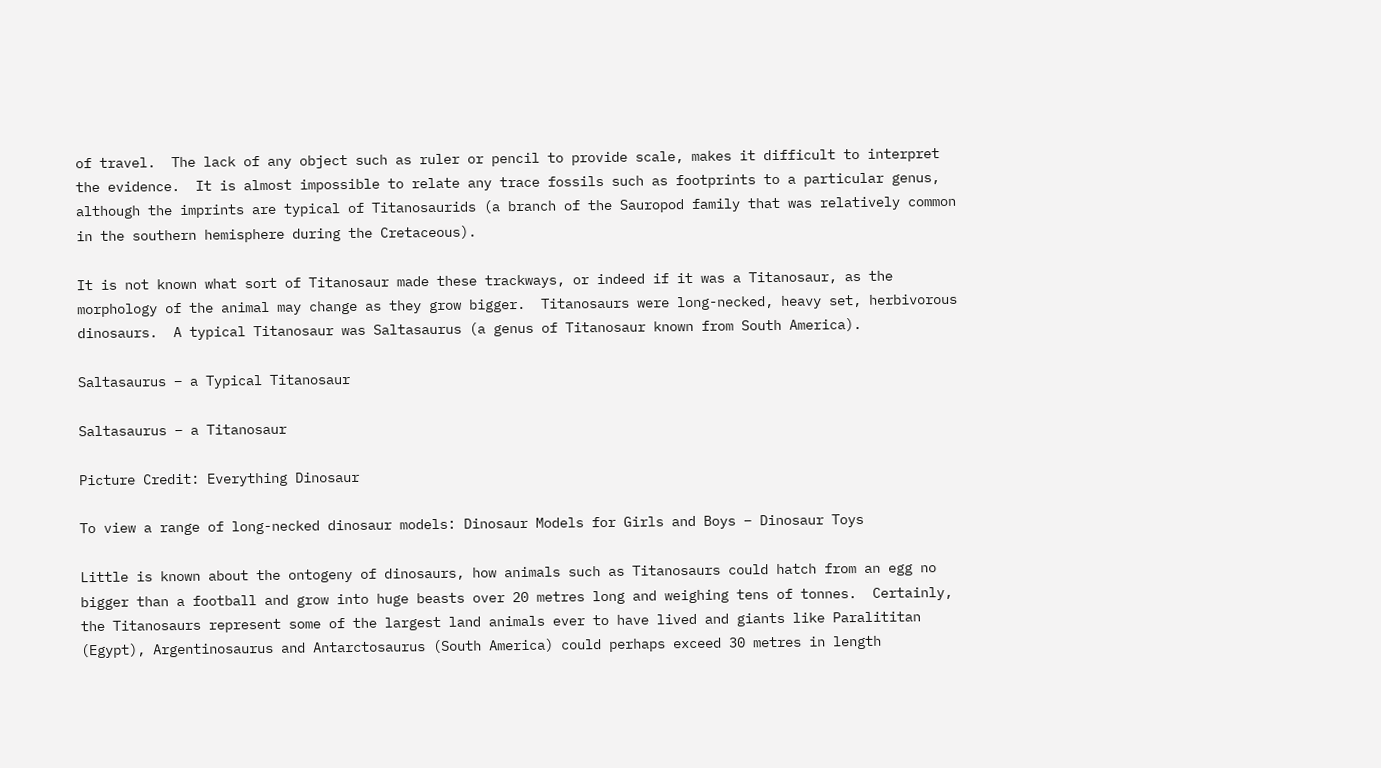of travel.  The lack of any object such as ruler or pencil to provide scale, makes it difficult to interpret the evidence.  It is almost impossible to relate any trace fossils such as footprints to a particular genus, although the imprints are typical of Titanosaurids (a branch of the Sauropod family that was relatively common in the southern hemisphere during the Cretaceous).

It is not known what sort of Titanosaur made these trackways, or indeed if it was a Titanosaur, as the morphology of the animal may change as they grow bigger.  Titanosaurs were long-necked, heavy set, herbivorous dinosaurs.  A typical Titanosaur was Saltasaurus (a genus of Titanosaur known from South America).

Saltasaurus – a Typical Titanosaur

Saltasaurus – a Titanosaur

Picture Credit: Everything Dinosaur

To view a range of long-necked dinosaur models: Dinosaur Models for Girls and Boys – Dinosaur Toys

Little is known about the ontogeny of dinosaurs, how animals such as Titanosaurs could hatch from an egg no bigger than a football and grow into huge beasts over 20 metres long and weighing tens of tonnes.  Certainly, the Titanosaurs represent some of the largest land animals ever to have lived and giants like Paralititan (Egypt), Argentinosaurus and Antarctosaurus (South America) could perhaps exceed 30 metres in length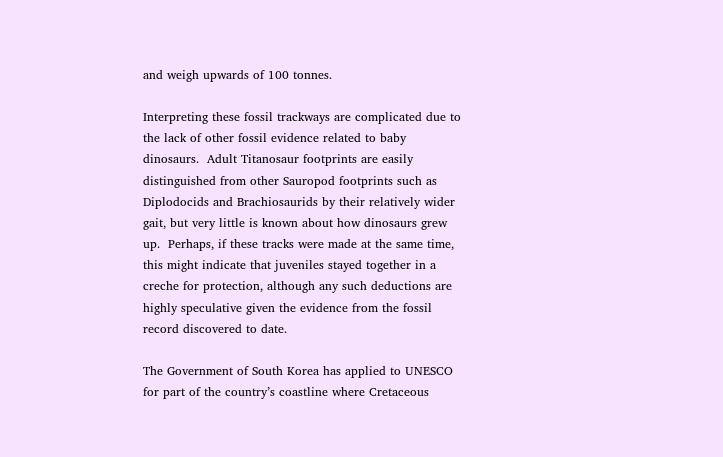and weigh upwards of 100 tonnes.

Interpreting these fossil trackways are complicated due to the lack of other fossil evidence related to baby dinosaurs.  Adult Titanosaur footprints are easily distinguished from other Sauropod footprints such as Diplodocids and Brachiosaurids by their relatively wider gait, but very little is known about how dinosaurs grew up.  Perhaps, if these tracks were made at the same time, this might indicate that juveniles stayed together in a creche for protection, although any such deductions are highly speculative given the evidence from the fossil record discovered to date.

The Government of South Korea has applied to UNESCO for part of the country’s coastline where Cretaceous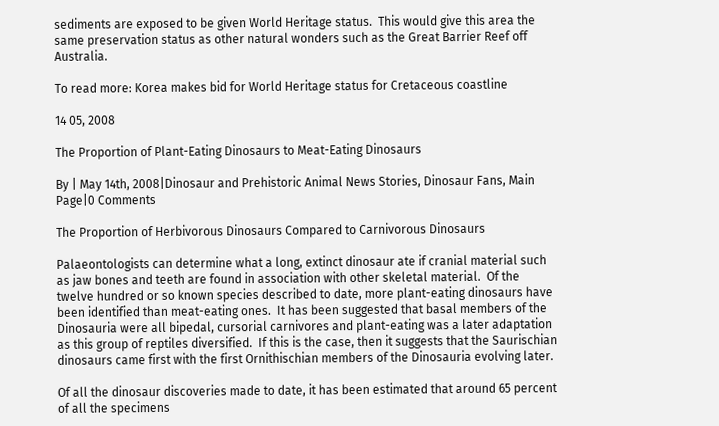sediments are exposed to be given World Heritage status.  This would give this area the same preservation status as other natural wonders such as the Great Barrier Reef off Australia.

To read more: Korea makes bid for World Heritage status for Cretaceous coastline

14 05, 2008

The Proportion of Plant-Eating Dinosaurs to Meat-Eating Dinosaurs

By | May 14th, 2008|Dinosaur and Prehistoric Animal News Stories, Dinosaur Fans, Main Page|0 Comments

The Proportion of Herbivorous Dinosaurs Compared to Carnivorous Dinosaurs

Palaeontologists can determine what a long, extinct dinosaur ate if cranial material such as jaw bones and teeth are found in association with other skeletal material.  Of the twelve hundred or so known species described to date, more plant-eating dinosaurs have been identified than meat-eating ones.  It has been suggested that basal members of the Dinosauria were all bipedal, cursorial carnivores and plant-eating was a later adaptation as this group of reptiles diversified.  If this is the case, then it suggests that the Saurischian dinosaurs came first with the first Ornithischian members of the Dinosauria evolving later.

Of all the dinosaur discoveries made to date, it has been estimated that around 65 percent of all the specimens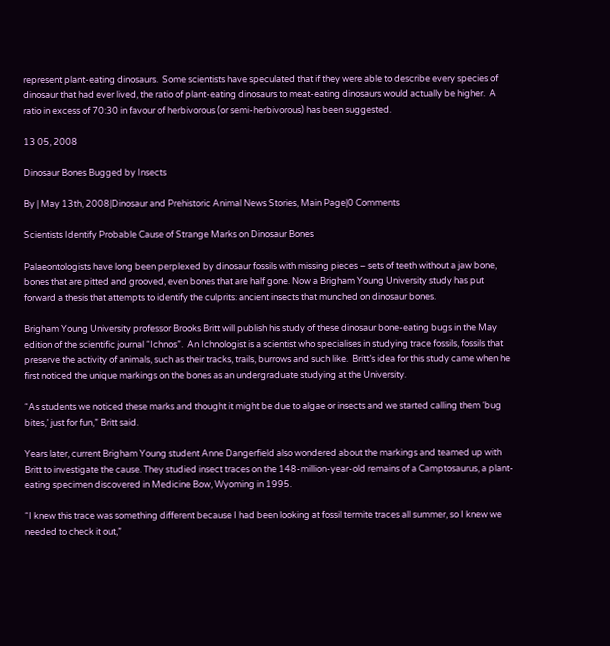represent plant-eating dinosaurs.  Some scientists have speculated that if they were able to describe every species of dinosaur that had ever lived, the ratio of plant-eating dinosaurs to meat-eating dinosaurs would actually be higher.  A ratio in excess of 70:30 in favour of herbivorous (or semi-herbivorous) has been suggested.

13 05, 2008

Dinosaur Bones Bugged by Insects

By | May 13th, 2008|Dinosaur and Prehistoric Animal News Stories, Main Page|0 Comments

Scientists Identify Probable Cause of Strange Marks on Dinosaur Bones

Palaeontologists have long been perplexed by dinosaur fossils with missing pieces – sets of teeth without a jaw bone, bones that are pitted and grooved, even bones that are half gone. Now a Brigham Young University study has put forward a thesis that attempts to identify the culprits: ancient insects that munched on dinosaur bones.

Brigham Young University professor Brooks Britt will publish his study of these dinosaur bone-eating bugs in the May edition of the scientific journal “Ichnos”.  An Ichnologist is a scientist who specialises in studying trace fossils, fossils that preserve the activity of animals, such as their tracks, trails, burrows and such like.  Britt’s idea for this study came when he first noticed the unique markings on the bones as an undergraduate studying at the University.

“As students we noticed these marks and thought it might be due to algae or insects and we started calling them ‘bug bites,’ just for fun,” Britt said.

Years later, current Brigham Young student Anne Dangerfield also wondered about the markings and teamed up with Britt to investigate the cause. They studied insect traces on the 148-million-year-old remains of a Camptosaurus, a plant-eating specimen discovered in Medicine Bow, Wyoming in 1995.

“I knew this trace was something different because I had been looking at fossil termite traces all summer, so I knew we needed to check it out,”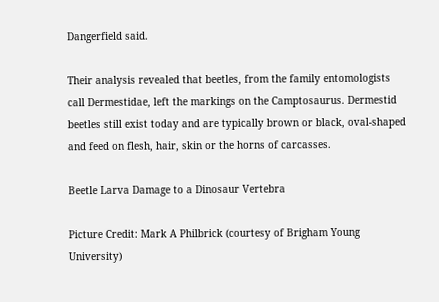Dangerfield said.

Their analysis revealed that beetles, from the family entomologists call Dermestidae, left the markings on the Camptosaurus. Dermestid beetles still exist today and are typically brown or black, oval-shaped and feed on flesh, hair, skin or the horns of carcasses.

Beetle Larva Damage to a Dinosaur Vertebra

Picture Credit: Mark A Philbrick (courtesy of Brigham Young University)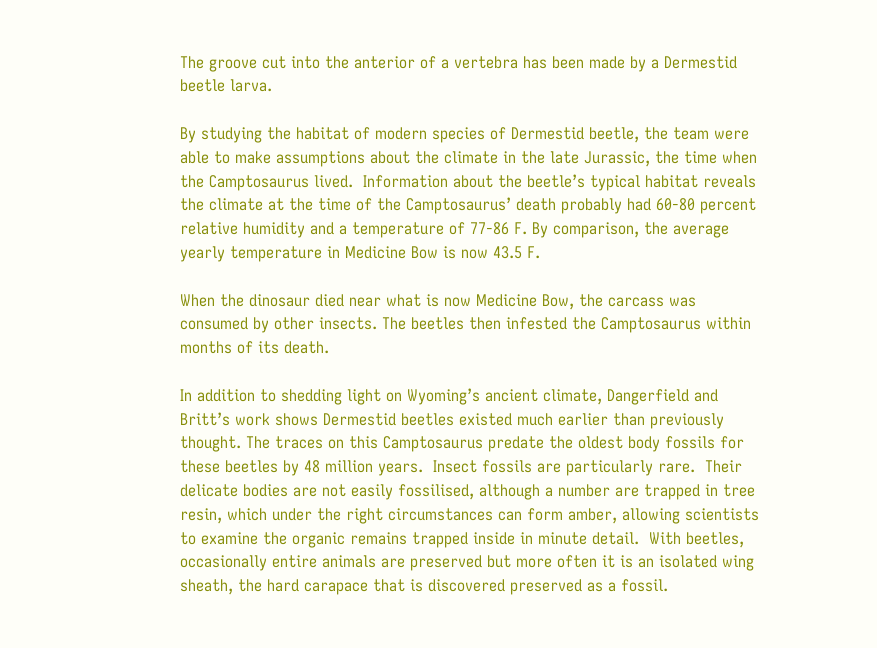The groove cut into the anterior of a vertebra has been made by a Dermestid beetle larva.

By studying the habitat of modern species of Dermestid beetle, the team were able to make assumptions about the climate in the late Jurassic, the time when the Camptosaurus lived.  Information about the beetle’s typical habitat reveals the climate at the time of the Camptosaurus’ death probably had 60-80 percent relative humidity and a temperature of 77-86 F. By comparison, the average yearly temperature in Medicine Bow is now 43.5 F.

When the dinosaur died near what is now Medicine Bow, the carcass was consumed by other insects. The beetles then infested the Camptosaurus within months of its death.

In addition to shedding light on Wyoming’s ancient climate, Dangerfield and Britt’s work shows Dermestid beetles existed much earlier than previously thought. The traces on this Camptosaurus predate the oldest body fossils for these beetles by 48 million years.  Insect fossils are particularly rare.  Their delicate bodies are not easily fossilised, although a number are trapped in tree resin, which under the right circumstances can form amber, allowing scientists to examine the organic remains trapped inside in minute detail.  With beetles, occasionally entire animals are preserved but more often it is an isolated wing sheath, the hard carapace that is discovered preserved as a fossil.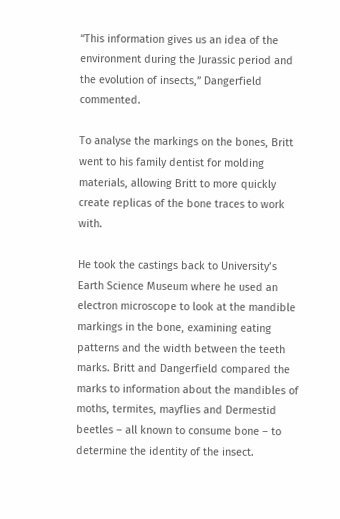“This information gives us an idea of the environment during the Jurassic period and the evolution of insects,” Dangerfield commented.

To analyse the markings on the bones, Britt went to his family dentist for molding materials, allowing Britt to more quickly create replicas of the bone traces to work with.

He took the castings back to University’s Earth Science Museum where he used an electron microscope to look at the mandible markings in the bone, examining eating patterns and the width between the teeth marks. Britt and Dangerfield compared the marks to information about the mandibles of moths, termites, mayflies and Dermestid beetles – all known to consume bone – to determine the identity of the insect.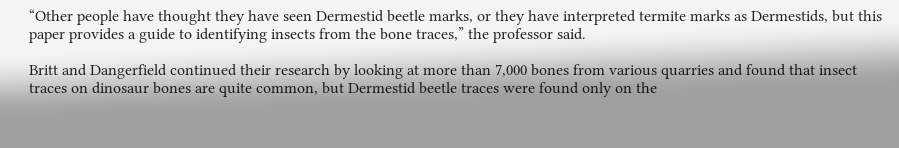“Other people have thought they have seen Dermestid beetle marks, or they have interpreted termite marks as Dermestids, but this paper provides a guide to identifying insects from the bone traces,” the professor said.

Britt and Dangerfield continued their research by looking at more than 7,000 bones from various quarries and found that insect traces on dinosaur bones are quite common, but Dermestid beetle traces were found only on the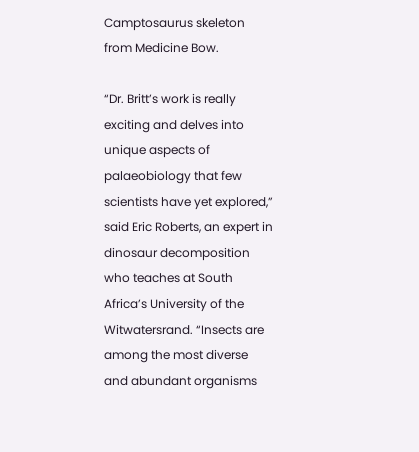Camptosaurus skeleton from Medicine Bow.

“Dr. Britt’s work is really exciting and delves into unique aspects of palaeobiology that few scientists have yet explored,” said Eric Roberts, an expert in dinosaur decomposition who teaches at South Africa’s University of the Witwatersrand. “Insects are among the most diverse and abundant organisms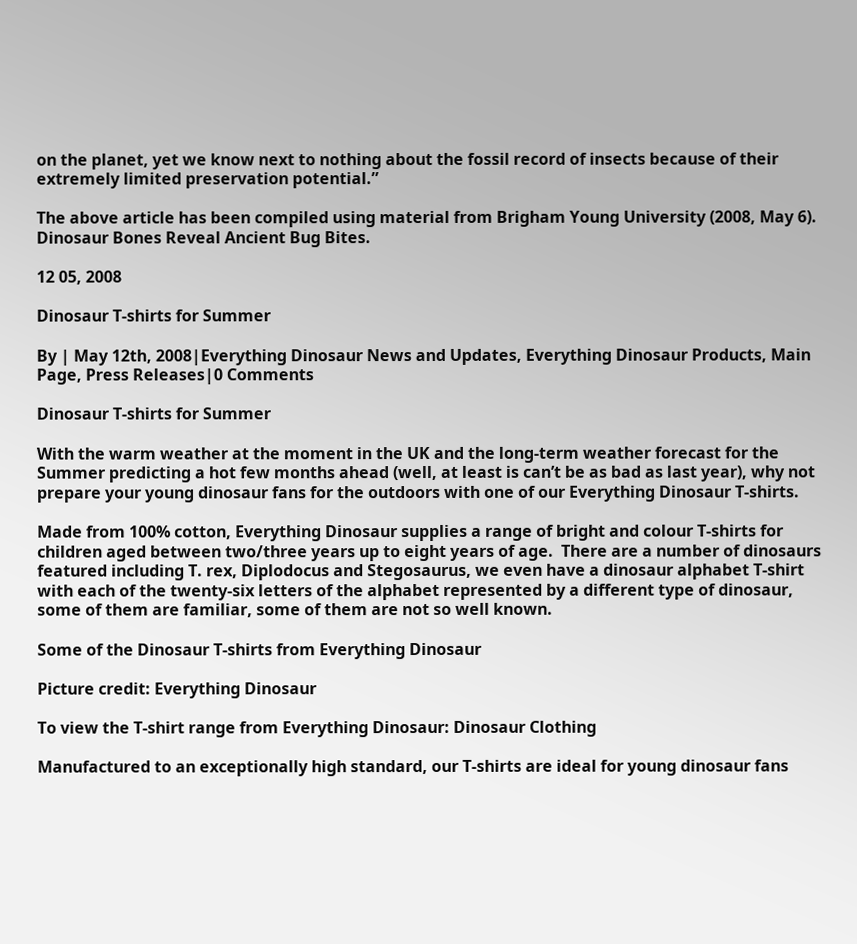on the planet, yet we know next to nothing about the fossil record of insects because of their extremely limited preservation potential.”

The above article has been compiled using material from Brigham Young University (2008, May 6). Dinosaur Bones Reveal Ancient Bug Bites.

12 05, 2008

Dinosaur T-shirts for Summer

By | May 12th, 2008|Everything Dinosaur News and Updates, Everything Dinosaur Products, Main Page, Press Releases|0 Comments

Dinosaur T-shirts for Summer

With the warm weather at the moment in the UK and the long-term weather forecast for the Summer predicting a hot few months ahead (well, at least is can’t be as bad as last year), why not prepare your young dinosaur fans for the outdoors with one of our Everything Dinosaur T-shirts.

Made from 100% cotton, Everything Dinosaur supplies a range of bright and colour T-shirts for children aged between two/three years up to eight years of age.  There are a number of dinosaurs featured including T. rex, Diplodocus and Stegosaurus, we even have a dinosaur alphabet T-shirt with each of the twenty-six letters of the alphabet represented by a different type of dinosaur, some of them are familiar, some of them are not so well known.

Some of the Dinosaur T-shirts from Everything Dinosaur

Picture credit: Everything Dinosaur

To view the T-shirt range from Everything Dinosaur: Dinosaur Clothing

Manufactured to an exceptionally high standard, our T-shirts are ideal for young dinosaur fans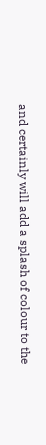and certainly will add a splash of colour to the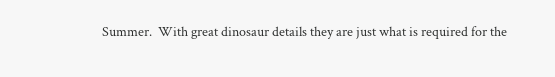Summer.  With great dinosaur details they are just what is required for the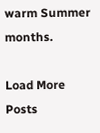warm Summer months.

Load More Posts